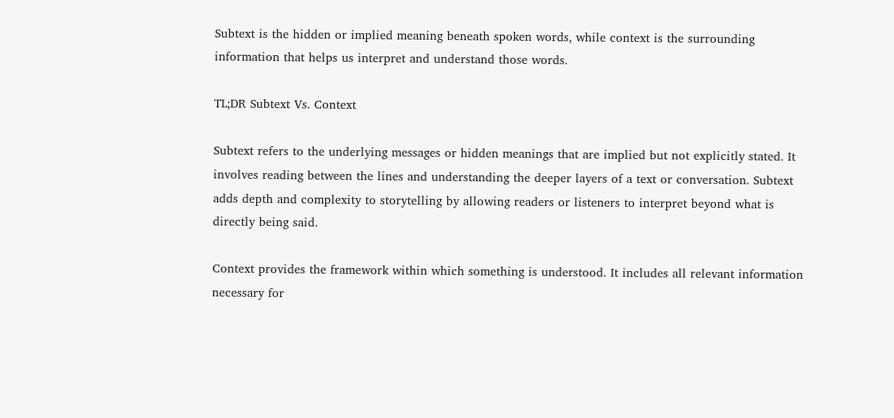Subtext is the hidden or implied meaning beneath spoken words, while context is the surrounding information that helps us interpret and understand those words.

TL;DR Subtext Vs. Context

Subtext refers to the underlying messages or hidden meanings that are implied but not explicitly stated. It involves reading between the lines and understanding the deeper layers of a text or conversation. Subtext adds depth and complexity to storytelling by allowing readers or listeners to interpret beyond what is directly being said.

Context provides the framework within which something is understood. It includes all relevant information necessary for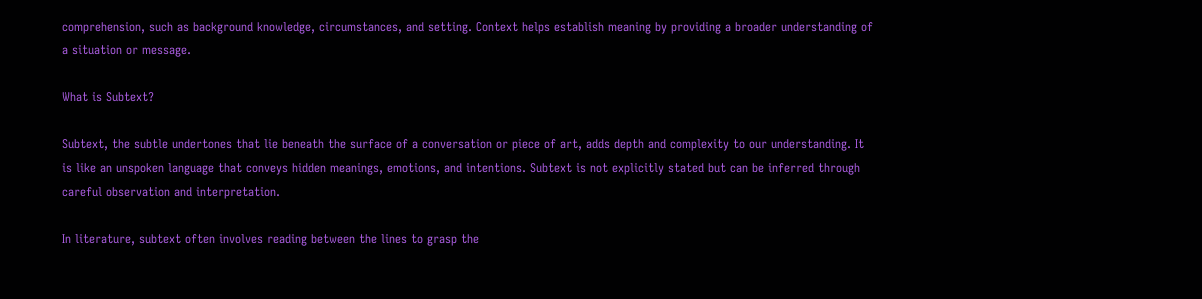comprehension, such as background knowledge, circumstances, and setting. Context helps establish meaning by providing a broader understanding of a situation or message.

What is Subtext?

Subtext, the subtle undertones that lie beneath the surface of a conversation or piece of art, adds depth and complexity to our understanding. It is like an unspoken language that conveys hidden meanings, emotions, and intentions. Subtext is not explicitly stated but can be inferred through careful observation and interpretation.

In literature, subtext often involves reading between the lines to grasp the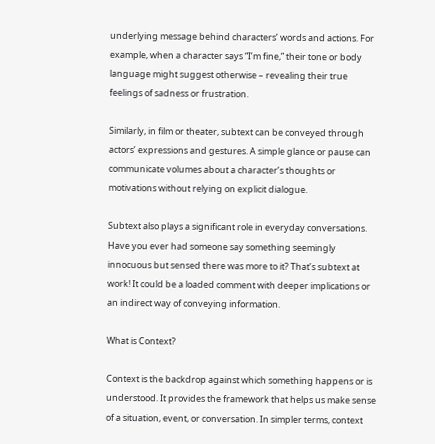underlying message behind characters’ words and actions. For example, when a character says “I’m fine,” their tone or body language might suggest otherwise – revealing their true feelings of sadness or frustration.

Similarly, in film or theater, subtext can be conveyed through actors’ expressions and gestures. A simple glance or pause can communicate volumes about a character’s thoughts or motivations without relying on explicit dialogue.

Subtext also plays a significant role in everyday conversations. Have you ever had someone say something seemingly innocuous but sensed there was more to it? That’s subtext at work! It could be a loaded comment with deeper implications or an indirect way of conveying information.

What is Context?

Context is the backdrop against which something happens or is understood. It provides the framework that helps us make sense of a situation, event, or conversation. In simpler terms, context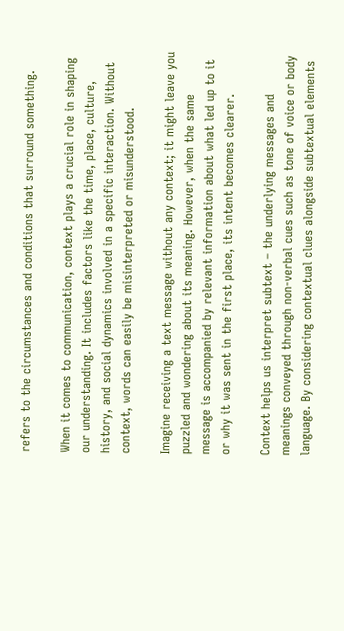refers to the circumstances and conditions that surround something.

When it comes to communication, context plays a crucial role in shaping our understanding. It includes factors like the time, place, culture, history, and social dynamics involved in a specific interaction. Without context, words can easily be misinterpreted or misunderstood.

Imagine receiving a text message without any context; it might leave you puzzled and wondering about its meaning. However, when the same message is accompanied by relevant information about what led up to it or why it was sent in the first place, its intent becomes clearer.

Context helps us interpret subtext – the underlying messages and meanings conveyed through non-verbal cues such as tone of voice or body language. By considering contextual clues alongside subtextual elements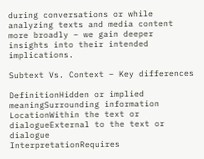during conversations or while analyzing texts and media content more broadly – we gain deeper insights into their intended implications.

Subtext Vs. Context – Key differences

DefinitionHidden or implied meaningSurrounding information
LocationWithin the text or dialogueExternal to the text or dialogue
InterpretationRequires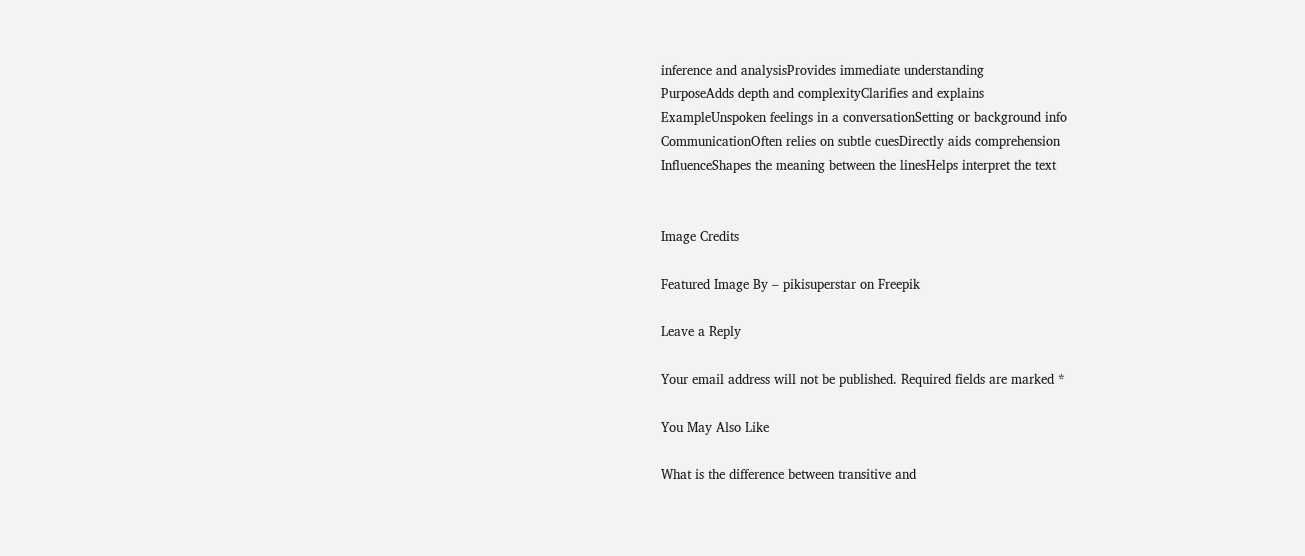inference and analysisProvides immediate understanding
PurposeAdds depth and complexityClarifies and explains
ExampleUnspoken feelings in a conversationSetting or background info
CommunicationOften relies on subtle cuesDirectly aids comprehension
InfluenceShapes the meaning between the linesHelps interpret the text


Image Credits

Featured Image By – pikisuperstar on Freepik

Leave a Reply

Your email address will not be published. Required fields are marked *

You May Also Like

What is the difference between transitive and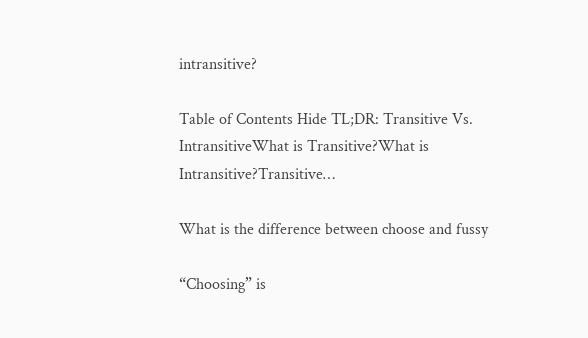intransitive?

Table of Contents Hide TL;DR: Transitive Vs. IntransitiveWhat is Transitive?What is Intransitive?Transitive…

What is the difference between choose and fussy

“Choosing” is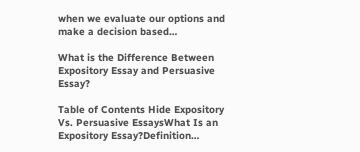when we evaluate our options and make a decision based…

What is the Difference Between Expository Essay and Persuasive Essay?

Table of Contents Hide Expository Vs. Persuasive EssaysWhat Is an Expository Essay?Definition…